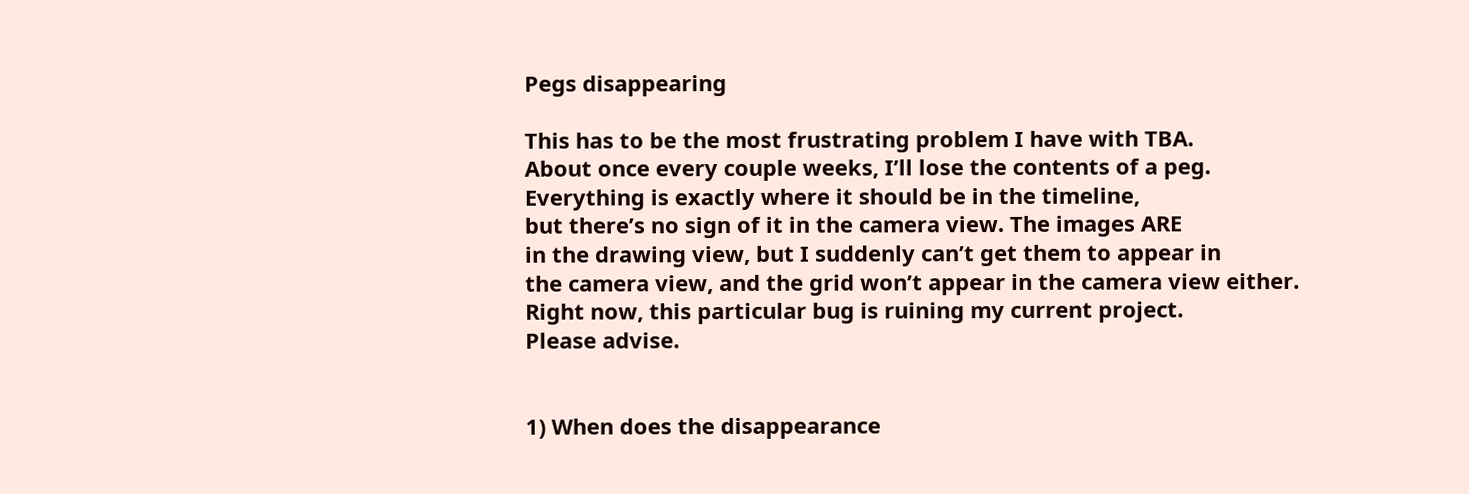Pegs disappearing

This has to be the most frustrating problem I have with TBA.
About once every couple weeks, I’ll lose the contents of a peg.
Everything is exactly where it should be in the timeline,
but there’s no sign of it in the camera view. The images ARE
in the drawing view, but I suddenly can’t get them to appear in
the camera view, and the grid won’t appear in the camera view either.
Right now, this particular bug is ruining my current project.
Please advise.


1) When does the disappearance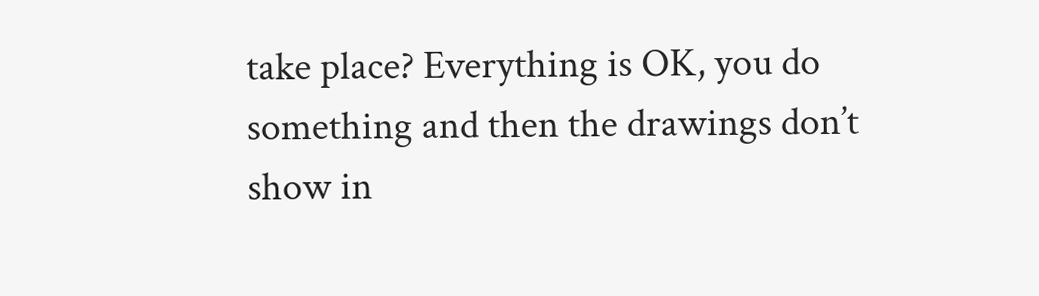take place? Everything is OK, you do something and then the drawings don’t show in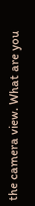the camera view. What are you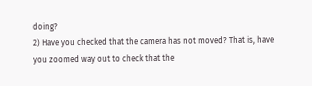doing?
2) Have you checked that the camera has not moved? That is, have you zoomed way out to check that the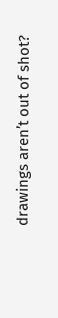drawings aren’t out of shot?